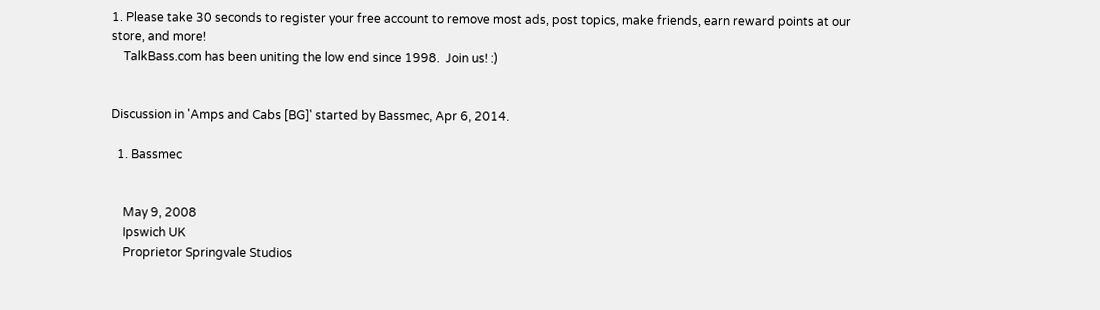1. Please take 30 seconds to register your free account to remove most ads, post topics, make friends, earn reward points at our store, and more!
    TalkBass.com has been uniting the low end since 1998.  Join us! :)


Discussion in 'Amps and Cabs [BG]' started by Bassmec, Apr 6, 2014.

  1. Bassmec


    May 9, 2008
    Ipswich UK
    Proprietor Springvale Studios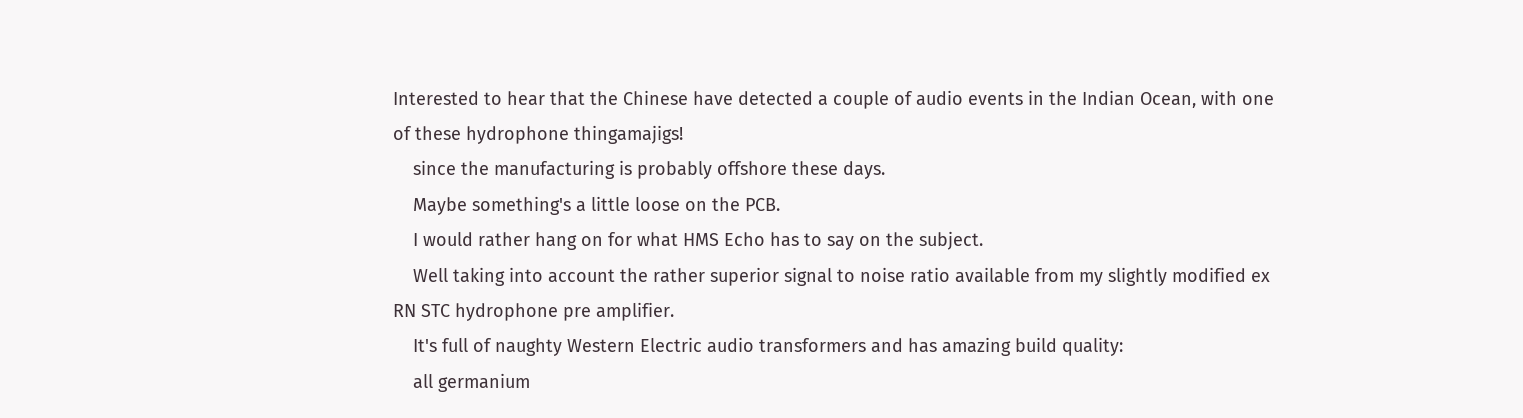Interested to hear that the Chinese have detected a couple of audio events in the Indian Ocean, with one of these hydrophone thingamajigs!
    since the manufacturing is probably offshore these days.
    Maybe something's a little loose on the PCB.
    I would rather hang on for what HMS Echo has to say on the subject.
    Well taking into account the rather superior signal to noise ratio available from my slightly modified ex RN STC hydrophone pre amplifier.
    It's full of naughty Western Electric audio transformers and has amazing build quality:
    all germanium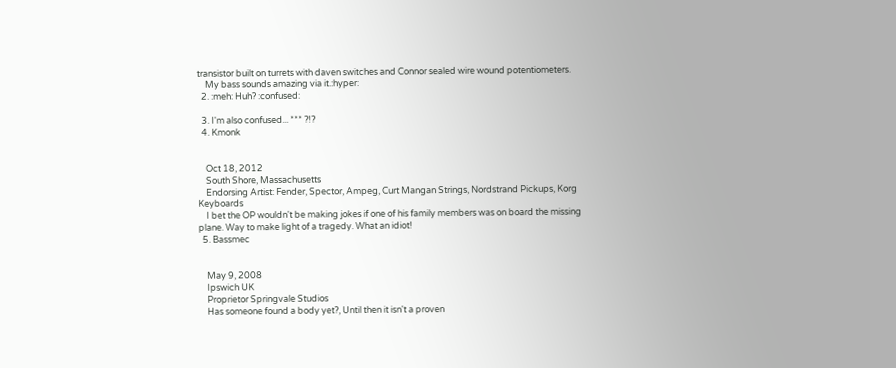transistor built on turrets with daven switches and Connor sealed wire wound potentiometers.
    My bass sounds amazing via it.:hyper:
  2. :meh: Huh? :confused:

  3. I'm also confused... *** ?!?
  4. Kmonk


    Oct 18, 2012
    South Shore, Massachusetts
    Endorsing Artist: Fender, Spector, Ampeg, Curt Mangan Strings, Nordstrand Pickups, Korg Keyboards
    I bet the OP wouldn't be making jokes if one of his family members was on board the missing plane. Way to make light of a tragedy. What an idiot!
  5. Bassmec


    May 9, 2008
    Ipswich UK
    Proprietor Springvale Studios
    Has someone found a body yet?, Until then it isn't a proven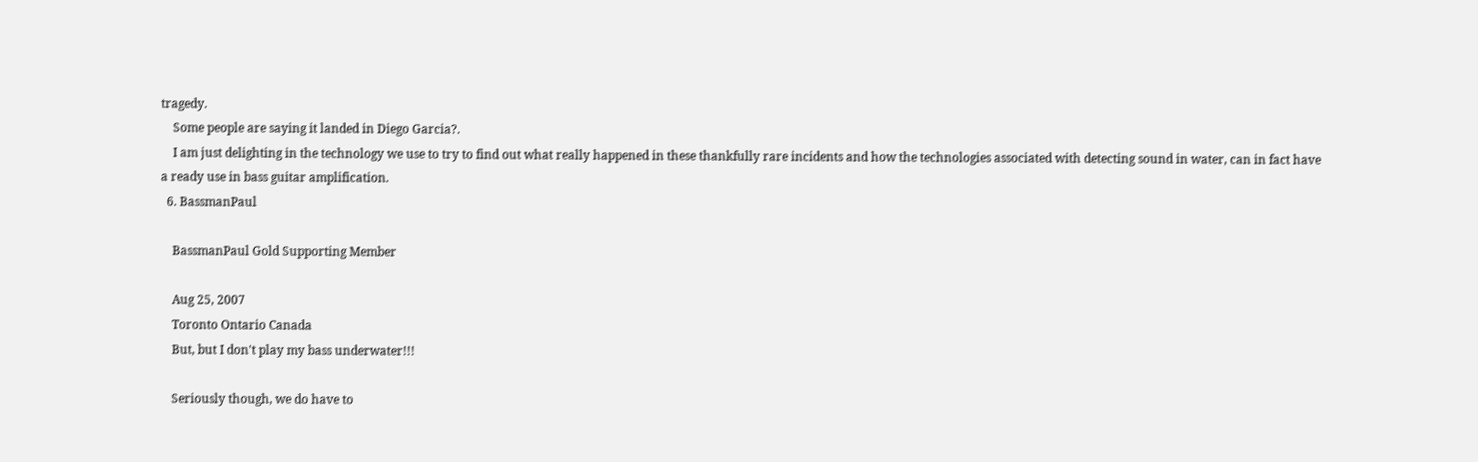tragedy.
    Some people are saying it landed in Diego Garcia?.
    I am just delighting in the technology we use to try to find out what really happened in these thankfully rare incidents and how the technologies associated with detecting sound in water, can in fact have a ready use in bass guitar amplification.
  6. BassmanPaul

    BassmanPaul Gold Supporting Member

    Aug 25, 2007
    Toronto Ontario Canada
    But, but I don't play my bass underwater!!!

    Seriously though, we do have to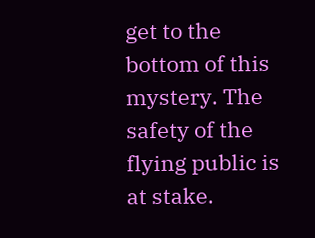get to the bottom of this mystery. The safety of the flying public is at stake.